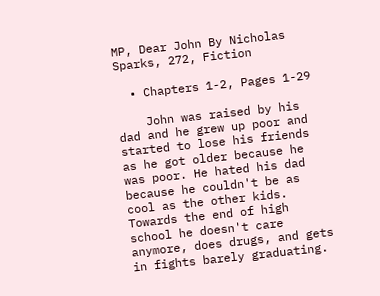MP, Dear John By Nicholas Sparks, 272, Fiction

  • Chapters 1-2, Pages 1-29

    John was raised by his dad and he grew up poor and started to lose his friends as he got older because he was poor. He hated his dad because he couldn't be as cool as the other kids. Towards the end of high school he doesn't care anymore, does drugs, and gets in fights barely graduating.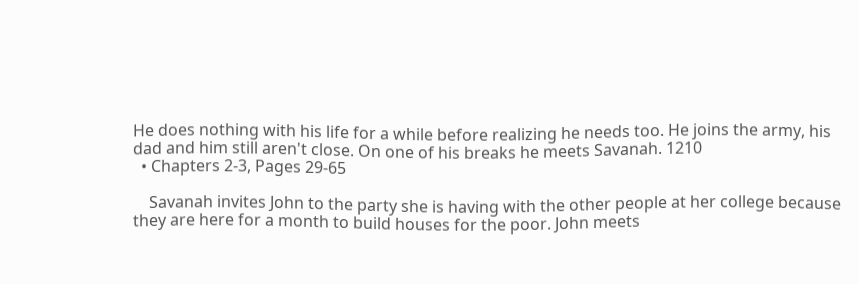He does nothing with his life for a while before realizing he needs too. He joins the army, his dad and him still aren't close. On one of his breaks he meets Savanah. 1210
  • Chapters 2-3, Pages 29-65

    Savanah invites John to the party she is having with the other people at her college because they are here for a month to build houses for the poor. John meets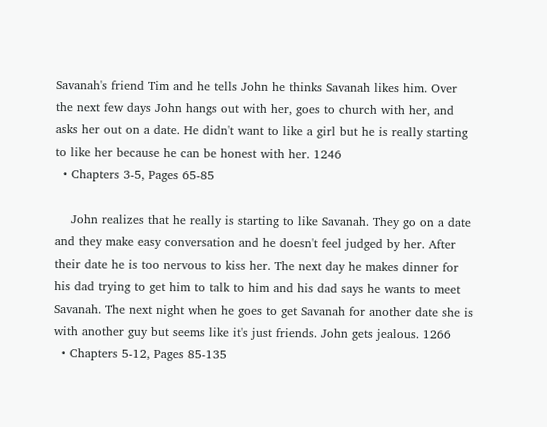Savanah's friend Tim and he tells John he thinks Savanah likes him. Over the next few days John hangs out with her, goes to church with her, and asks her out on a date. He didn't want to like a girl but he is really starting to like her because he can be honest with her. 1246
  • Chapters 3-5, Pages 65-85

    John realizes that he really is starting to like Savanah. They go on a date and they make easy conversation and he doesn't feel judged by her. After their date he is too nervous to kiss her. The next day he makes dinner for his dad trying to get him to talk to him and his dad says he wants to meet Savanah. The next night when he goes to get Savanah for another date she is with another guy but seems like it's just friends. John gets jealous. 1266
  • Chapters 5-12, Pages 85-135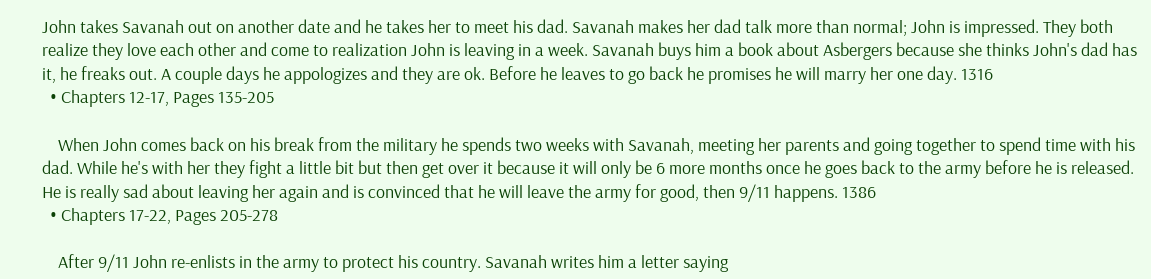John takes Savanah out on another date and he takes her to meet his dad. Savanah makes her dad talk more than normal; John is impressed. They both realize they love each other and come to realization John is leaving in a week. Savanah buys him a book about Asbergers because she thinks John's dad has it, he freaks out. A couple days he appologizes and they are ok. Before he leaves to go back he promises he will marry her one day. 1316
  • Chapters 12-17, Pages 135-205

    When John comes back on his break from the military he spends two weeks with Savanah, meeting her parents and going together to spend time with his dad. While he's with her they fight a little bit but then get over it because it will only be 6 more months once he goes back to the army before he is released. He is really sad about leaving her again and is convinced that he will leave the army for good, then 9/11 happens. 1386
  • Chapters 17-22, Pages 205-278

    After 9/11 John re-enlists in the army to protect his country. Savanah writes him a letter saying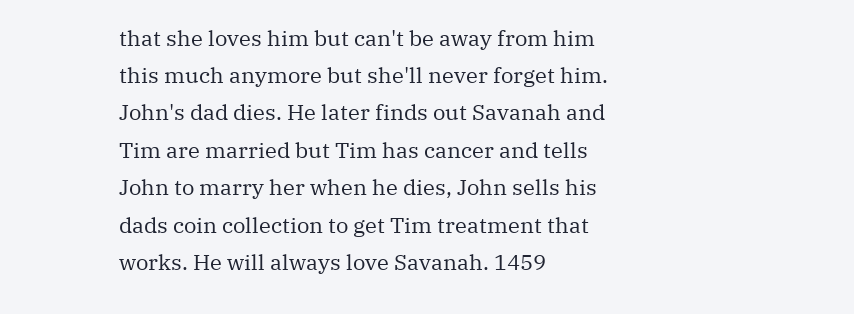that she loves him but can't be away from him this much anymore but she'll never forget him. John's dad dies. He later finds out Savanah and Tim are married but Tim has cancer and tells John to marry her when he dies, John sells his dads coin collection to get Tim treatment that works. He will always love Savanah. 1459